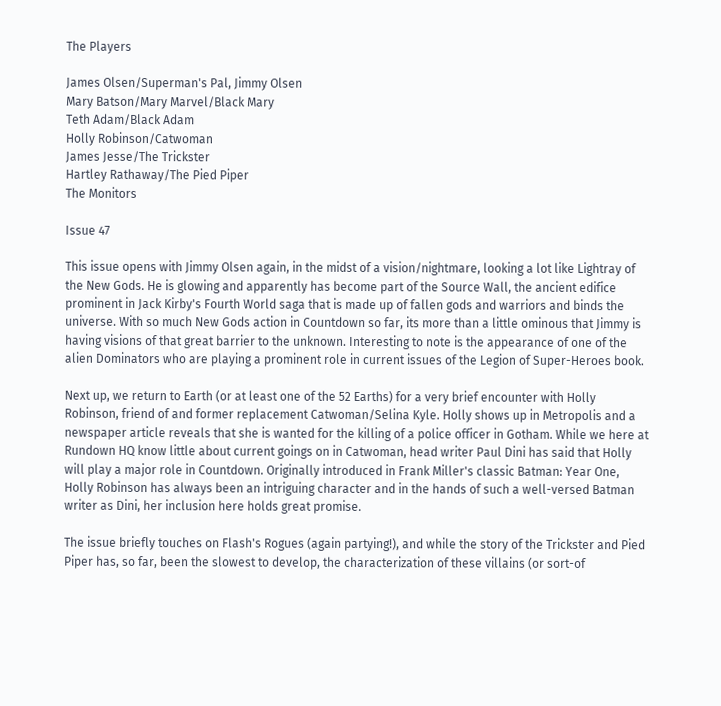The Players

James Olsen/Superman's Pal, Jimmy Olsen
Mary Batson/Mary Marvel/Black Mary
Teth Adam/Black Adam
Holly Robinson/Catwoman
James Jesse/The Trickster
Hartley Rathaway/The Pied Piper
The Monitors

Issue 47

This issue opens with Jimmy Olsen again, in the midst of a vision/nightmare, looking a lot like Lightray of the New Gods. He is glowing and apparently has become part of the Source Wall, the ancient edifice prominent in Jack Kirby's Fourth World saga that is made up of fallen gods and warriors and binds the universe. With so much New Gods action in Countdown so far, its more than a little ominous that Jimmy is having visions of that great barrier to the unknown. Interesting to note is the appearance of one of the alien Dominators who are playing a prominent role in current issues of the Legion of Super-Heroes book.

Next up, we return to Earth (or at least one of the 52 Earths) for a very brief encounter with Holly Robinson, friend of and former replacement Catwoman/Selina Kyle. Holly shows up in Metropolis and a newspaper article reveals that she is wanted for the killing of a police officer in Gotham. While we here at Rundown HQ know little about current goings on in Catwoman, head writer Paul Dini has said that Holly will play a major role in Countdown. Originally introduced in Frank Miller's classic Batman: Year One, Holly Robinson has always been an intriguing character and in the hands of such a well-versed Batman writer as Dini, her inclusion here holds great promise.

The issue briefly touches on Flash's Rogues (again partying!), and while the story of the Trickster and Pied Piper has, so far, been the slowest to develop, the characterization of these villains (or sort-of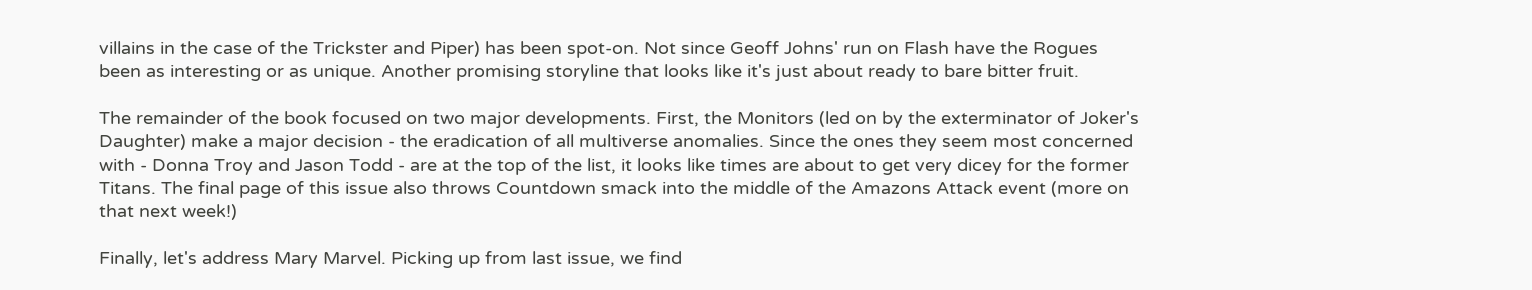villains in the case of the Trickster and Piper) has been spot-on. Not since Geoff Johns' run on Flash have the Rogues been as interesting or as unique. Another promising storyline that looks like it's just about ready to bare bitter fruit.

The remainder of the book focused on two major developments. First, the Monitors (led on by the exterminator of Joker's Daughter) make a major decision - the eradication of all multiverse anomalies. Since the ones they seem most concerned with - Donna Troy and Jason Todd - are at the top of the list, it looks like times are about to get very dicey for the former Titans. The final page of this issue also throws Countdown smack into the middle of the Amazons Attack event (more on that next week!)

Finally, let's address Mary Marvel. Picking up from last issue, we find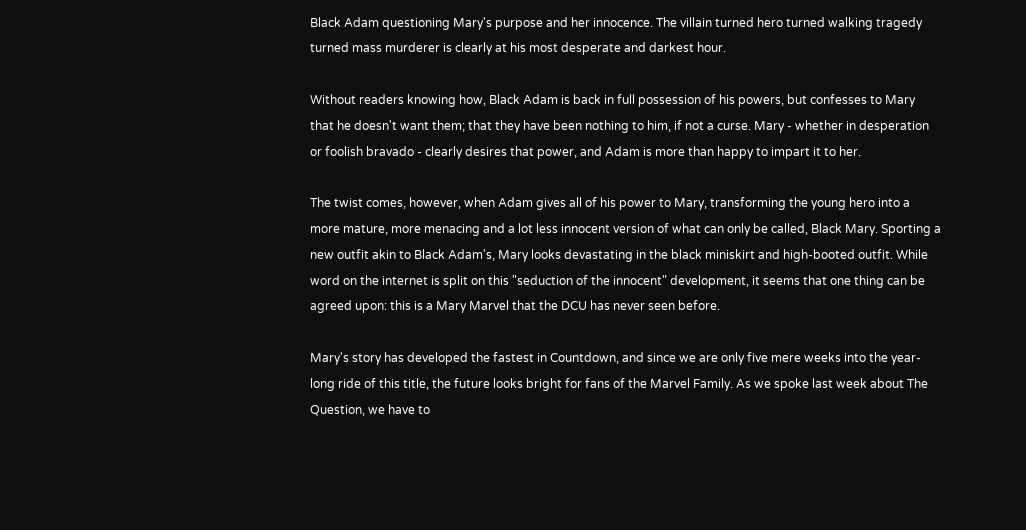Black Adam questioning Mary's purpose and her innocence. The villain turned hero turned walking tragedy turned mass murderer is clearly at his most desperate and darkest hour.

Without readers knowing how, Black Adam is back in full possession of his powers, but confesses to Mary that he doesn't want them; that they have been nothing to him, if not a curse. Mary - whether in desperation or foolish bravado - clearly desires that power, and Adam is more than happy to impart it to her.

The twist comes, however, when Adam gives all of his power to Mary, transforming the young hero into a more mature, more menacing and a lot less innocent version of what can only be called, Black Mary. Sporting a new outfit akin to Black Adam's, Mary looks devastating in the black miniskirt and high-booted outfit. While word on the internet is split on this "seduction of the innocent" development, it seems that one thing can be agreed upon: this is a Mary Marvel that the DCU has never seen before.

Mary's story has developed the fastest in Countdown, and since we are only five mere weeks into the year-long ride of this title, the future looks bright for fans of the Marvel Family. As we spoke last week about The Question, we have to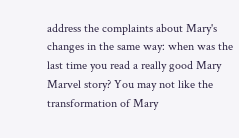address the complaints about Mary's changes in the same way: when was the last time you read a really good Mary Marvel story? You may not like the transformation of Mary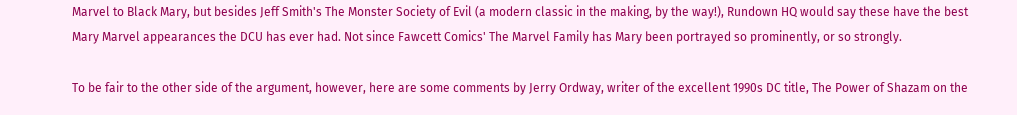Marvel to Black Mary, but besides Jeff Smith's The Monster Society of Evil (a modern classic in the making, by the way!), Rundown HQ would say these have the best Mary Marvel appearances the DCU has ever had. Not since Fawcett Comics' The Marvel Family has Mary been portrayed so prominently, or so strongly.

To be fair to the other side of the argument, however, here are some comments by Jerry Ordway, writer of the excellent 1990s DC title, The Power of Shazam on the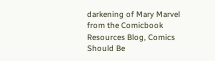darkening of Mary Marvel from the Comicbook Resources Blog, Comics Should Be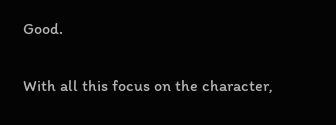Good.

With all this focus on the character,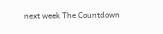next week The Countdown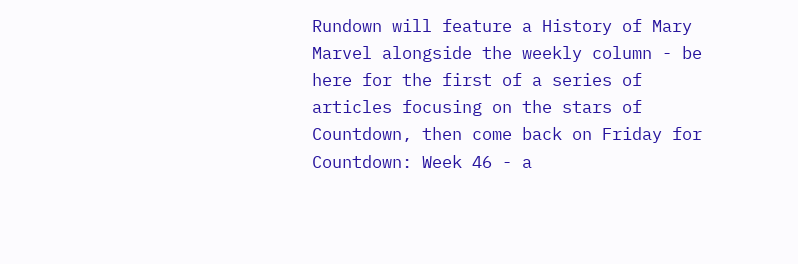Rundown will feature a History of Mary Marvel alongside the weekly column - be here for the first of a series of articles focusing on the stars of Countdown, then come back on Friday for Countdown: Week 46 - a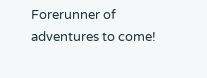Forerunner of adventures to come!